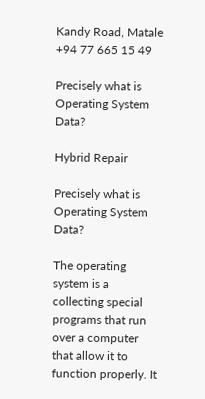Kandy Road, Matale
+94 77 665 15 49

Precisely what is Operating System Data?

Hybrid Repair

Precisely what is Operating System Data?

The operating system is a collecting special programs that run over a computer that allow it to function properly. It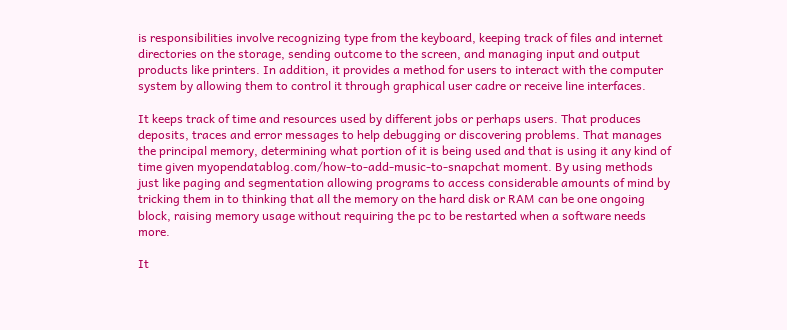is responsibilities involve recognizing type from the keyboard, keeping track of files and internet directories on the storage, sending outcome to the screen, and managing input and output products like printers. In addition, it provides a method for users to interact with the computer system by allowing them to control it through graphical user cadre or receive line interfaces.

It keeps track of time and resources used by different jobs or perhaps users. That produces deposits, traces and error messages to help debugging or discovering problems. That manages the principal memory, determining what portion of it is being used and that is using it any kind of time given myopendatablog.com/how-to-add-music-to-snapchat moment. By using methods just like paging and segmentation allowing programs to access considerable amounts of mind by tricking them in to thinking that all the memory on the hard disk or RAM can be one ongoing block, raising memory usage without requiring the pc to be restarted when a software needs more.

It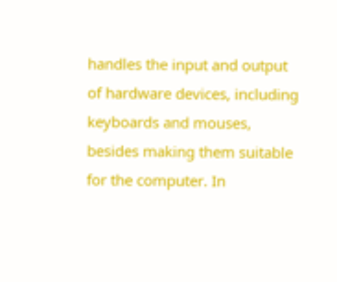handles the input and output of hardware devices, including keyboards and mouses, besides making them suitable for the computer. In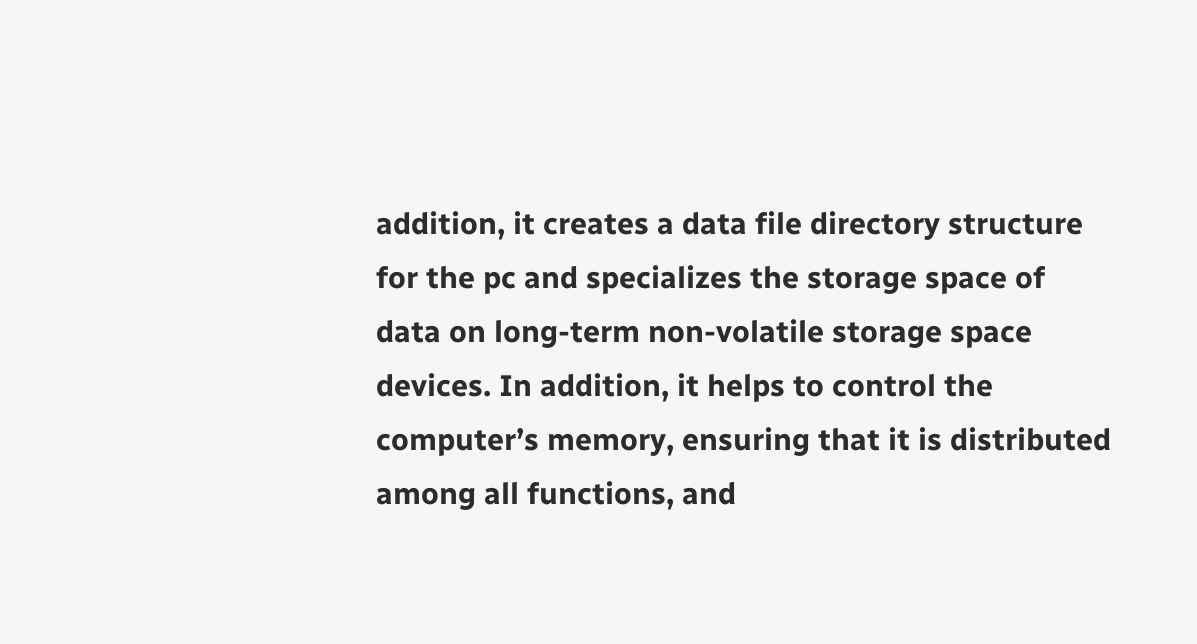addition, it creates a data file directory structure for the pc and specializes the storage space of data on long-term non-volatile storage space devices. In addition, it helps to control the computer’s memory, ensuring that it is distributed among all functions, and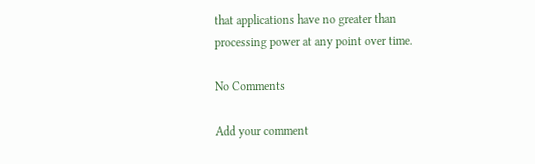that applications have no greater than processing power at any point over time.

No Comments

Add your comment